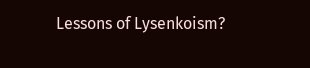Lessons of Lysenkoism?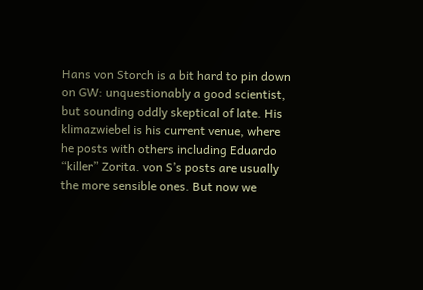Hans von Storch is a bit hard to pin down on GW: unquestionably a good scientist, but sounding oddly skeptical of late. His klimazwiebel is his current venue, where he posts with others including Eduardo “killer” Zorita. von S’s posts are usually the more sensible ones. But now we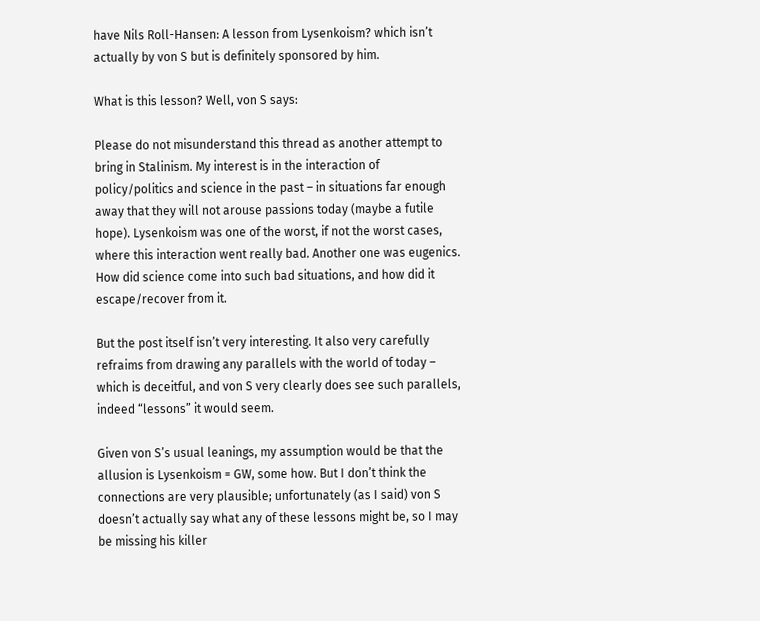have Nils Roll-Hansen: A lesson from Lysenkoism? which isn’t actually by von S but is definitely sponsored by him.

What is this lesson? Well, von S says:

Please do not misunderstand this thread as another attempt to bring in Stalinism. My interest is in the interaction of policy/politics and science in the past – in situations far enough away that they will not arouse passions today (maybe a futile hope). Lysenkoism was one of the worst, if not the worst cases, where this interaction went really bad. Another one was eugenics. How did science come into such bad situations, and how did it escape/recover from it.

But the post itself isn’t very interesting. It also very carefully refraims from drawing any parallels with the world of today – which is deceitful, and von S very clearly does see such parallels, indeed “lessons” it would seem.

Given von S’s usual leanings, my assumption would be that the allusion is Lysenkoism = GW, some how. But I don’t think the connections are very plausible; unfortunately (as I said) von S doesn’t actually say what any of these lessons might be, so I may be missing his killer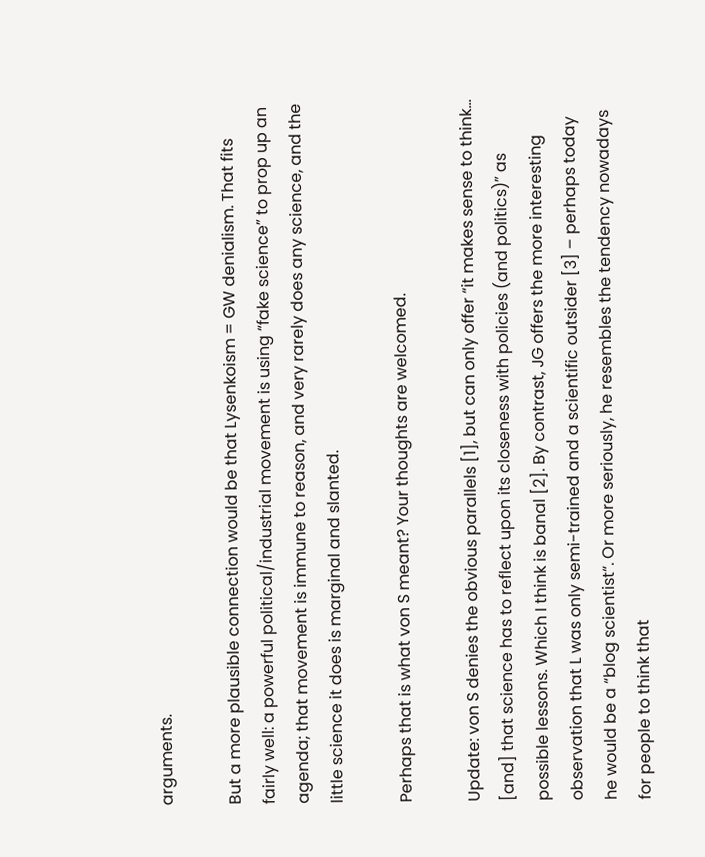arguments.

But a more plausible connection would be that Lysenkoism = GW denialism. That fits fairly well: a powerful political/industrial movement is using “fake science” to prop up an agenda; that movement is immune to reason, and very rarely does any science, and the little science it does is marginal and slanted.

Perhaps that is what von S meant? Your thoughts are welcomed.

Update: von S denies the obvious parallels [1], but can only offer “it makes sense to think… [and] that science has to reflect upon its closeness with policies (and politics)” as possible lessons. Which I think is banal [2]. By contrast, JG offers the more interesting observation that L was only semi-trained and a scientific outsider [3] – perhaps today he would be a “blog scientist“. Or more seriously, he resembles the tendency nowadays for people to think that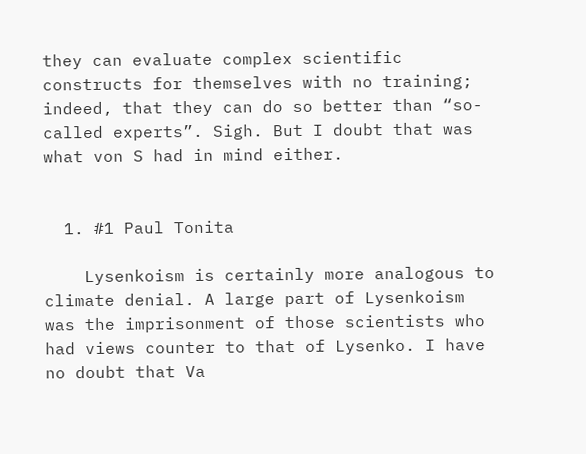they can evaluate complex scientific constructs for themselves with no training; indeed, that they can do so better than “so-called experts”. Sigh. But I doubt that was what von S had in mind either.


  1. #1 Paul Tonita

    Lysenkoism is certainly more analogous to climate denial. A large part of Lysenkoism was the imprisonment of those scientists who had views counter to that of Lysenko. I have no doubt that Va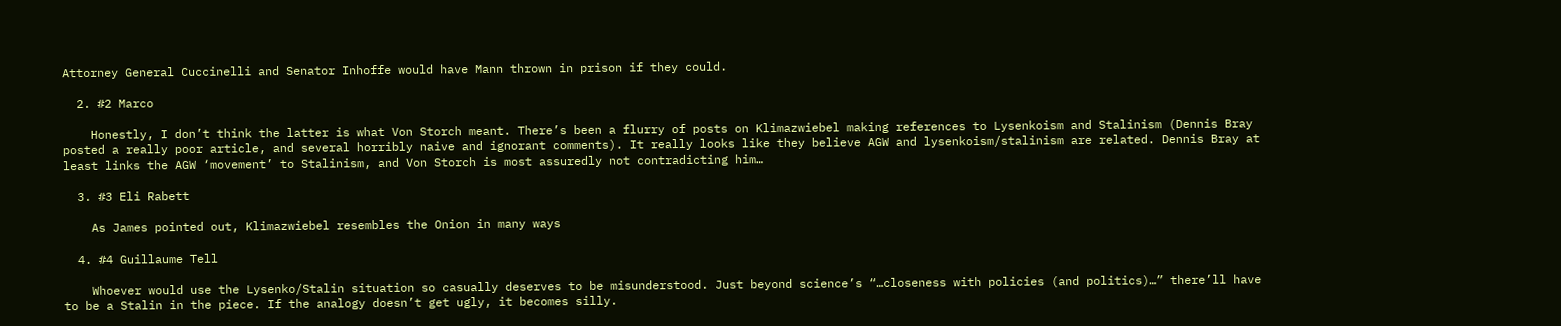Attorney General Cuccinelli and Senator Inhoffe would have Mann thrown in prison if they could.

  2. #2 Marco

    Honestly, I don’t think the latter is what Von Storch meant. There’s been a flurry of posts on Klimazwiebel making references to Lysenkoism and Stalinism (Dennis Bray posted a really poor article, and several horribly naive and ignorant comments). It really looks like they believe AGW and lysenkoism/stalinism are related. Dennis Bray at least links the AGW ‘movement’ to Stalinism, and Von Storch is most assuredly not contradicting him…

  3. #3 Eli Rabett

    As James pointed out, Klimazwiebel resembles the Onion in many ways

  4. #4 Guillaume Tell

    Whoever would use the Lysenko/Stalin situation so casually deserves to be misunderstood. Just beyond science’s “…closeness with policies (and politics)…” there’ll have to be a Stalin in the piece. If the analogy doesn’t get ugly, it becomes silly.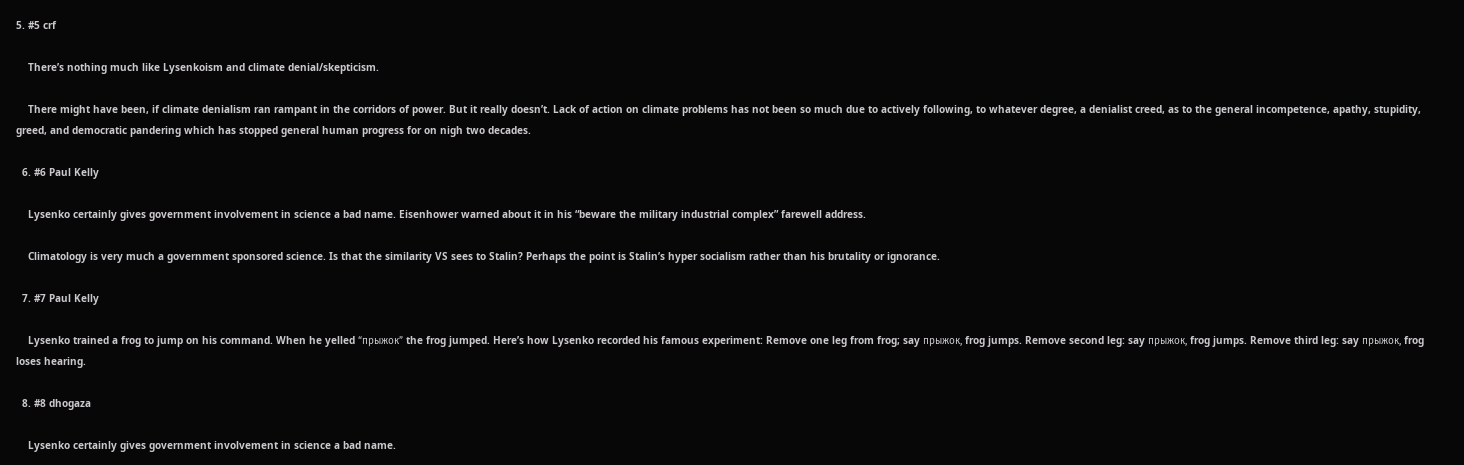5. #5 crf

    There’s nothing much like Lysenkoism and climate denial/skepticism.

    There might have been, if climate denialism ran rampant in the corridors of power. But it really doesn’t. Lack of action on climate problems has not been so much due to actively following, to whatever degree, a denialist creed, as to the general incompetence, apathy, stupidity, greed, and democratic pandering which has stopped general human progress for on nigh two decades.

  6. #6 Paul Kelly

    Lysenko certainly gives government involvement in science a bad name. Eisenhower warned about it in his “beware the military industrial complex” farewell address.

    Climatology is very much a government sponsored science. Is that the similarity VS sees to Stalin? Perhaps the point is Stalin’s hyper socialism rather than his brutality or ignorance.

  7. #7 Paul Kelly

    Lysenko trained a frog to jump on his command. When he yelled “прыжок” the frog jumped. Here’s how Lysenko recorded his famous experiment: Remove one leg from frog; say прыжок, frog jumps. Remove second leg: say прыжок, frog jumps. Remove third leg: say прыжок, frog loses hearing.

  8. #8 dhogaza

    Lysenko certainly gives government involvement in science a bad name.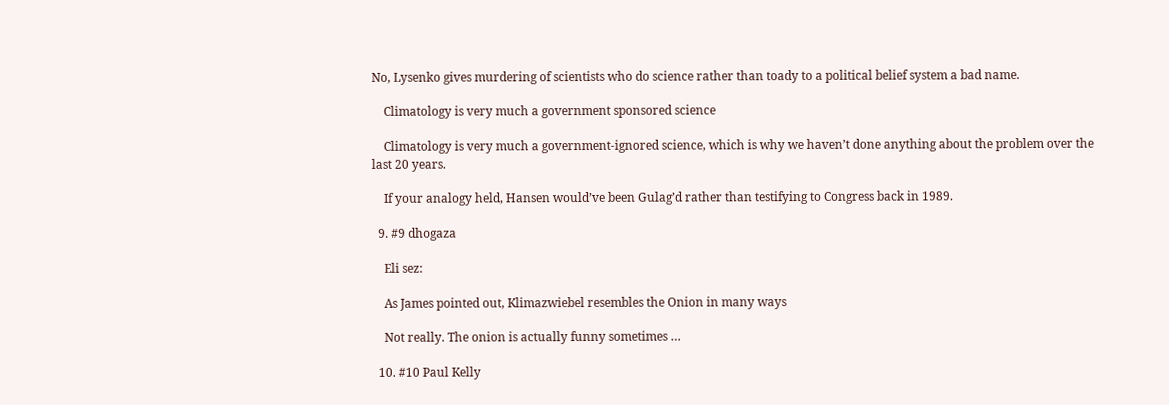No, Lysenko gives murdering of scientists who do science rather than toady to a political belief system a bad name.

    Climatology is very much a government sponsored science

    Climatology is very much a government-ignored science, which is why we haven’t done anything about the problem over the last 20 years.

    If your analogy held, Hansen would’ve been Gulag’d rather than testifying to Congress back in 1989.

  9. #9 dhogaza

    Eli sez:

    As James pointed out, Klimazwiebel resembles the Onion in many ways

    Not really. The onion is actually funny sometimes …

  10. #10 Paul Kelly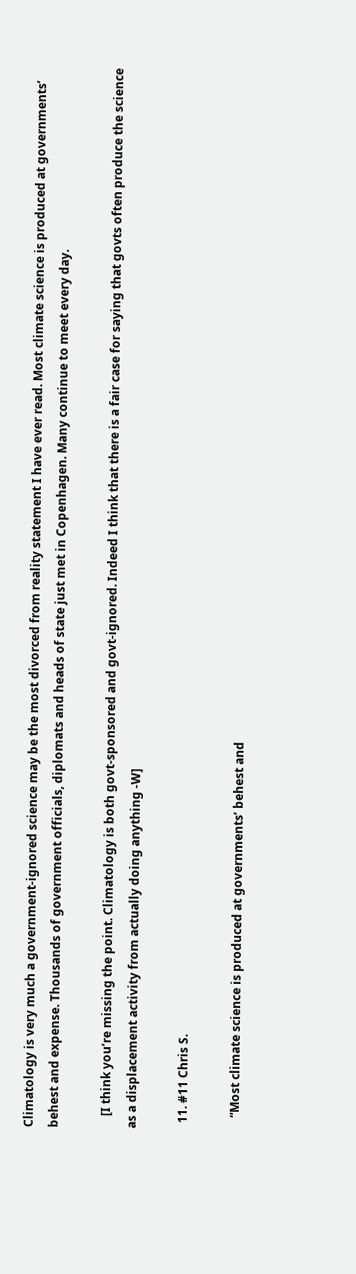Climatology is very much a government-ignored science may be the most divorced from reality statement I have ever read. Most climate science is produced at governments’ behest and expense. Thousands of government officials, diplomats and heads of state just met in Copenhagen. Many continue to meet every day.

    [I think you’re missing the point. Climatology is both govt-sponsored and govt-ignored. Indeed I think that there is a fair case for saying that govts often produce the science as a displacement activity from actually doing anything -W]

  11. #11 Chris S.

    “Most climate science is produced at governments’ behest and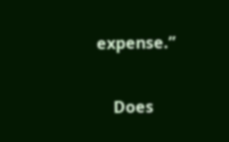expense.”

    Does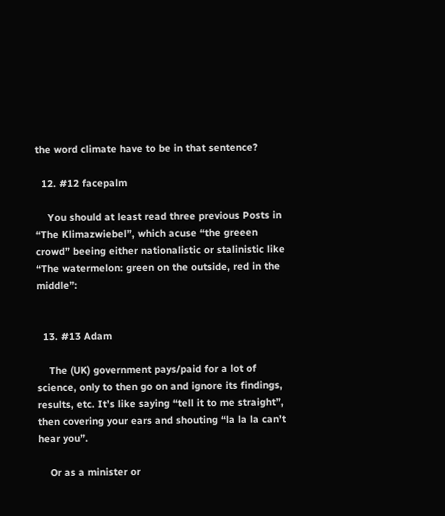the word climate have to be in that sentence?

  12. #12 facepalm

    You should at least read three previous Posts in “The Klimazwiebel”, which acuse “the greeen crowd” beeing either nationalistic or stalinistic like “The watermelon: green on the outside, red in the middle”:


  13. #13 Adam

    The (UK) government pays/paid for a lot of science, only to then go on and ignore its findings, results, etc. It’s like saying “tell it to me straight”, then covering your ears and shouting “la la la can’t hear you”.

    Or as a minister or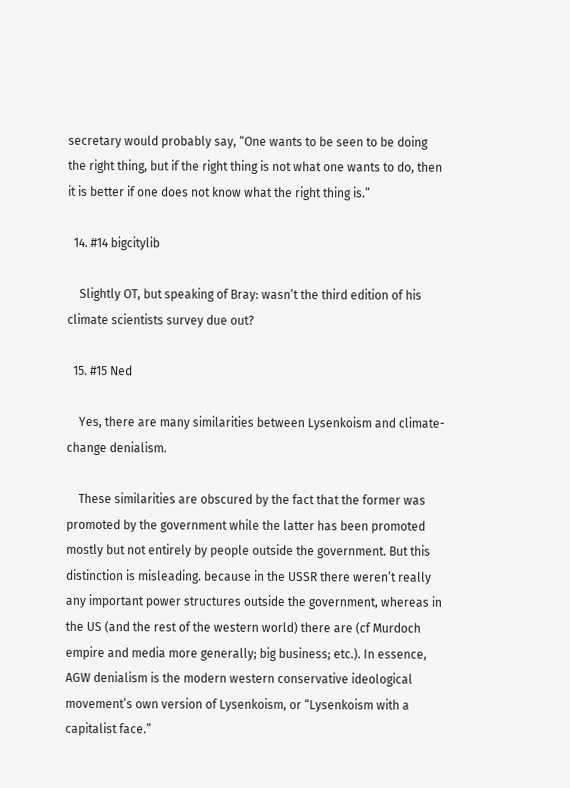secretary would probably say, “One wants to be seen to be doing the right thing, but if the right thing is not what one wants to do, then it is better if one does not know what the right thing is.”

  14. #14 bigcitylib

    Slightly OT, but speaking of Bray: wasn’t the third edition of his climate scientists survey due out?

  15. #15 Ned

    Yes, there are many similarities between Lysenkoism and climate-change denialism.

    These similarities are obscured by the fact that the former was promoted by the government while the latter has been promoted mostly but not entirely by people outside the government. But this distinction is misleading. because in the USSR there weren’t really any important power structures outside the government, whereas in the US (and the rest of the western world) there are (cf Murdoch empire and media more generally; big business; etc.). In essence, AGW denialism is the modern western conservative ideological movement’s own version of Lysenkoism, or “Lysenkoism with a capitalist face.”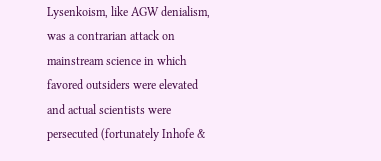Lysenkoism, like AGW denialism, was a contrarian attack on mainstream science in which favored outsiders were elevated and actual scientists were persecuted (fortunately Inhofe &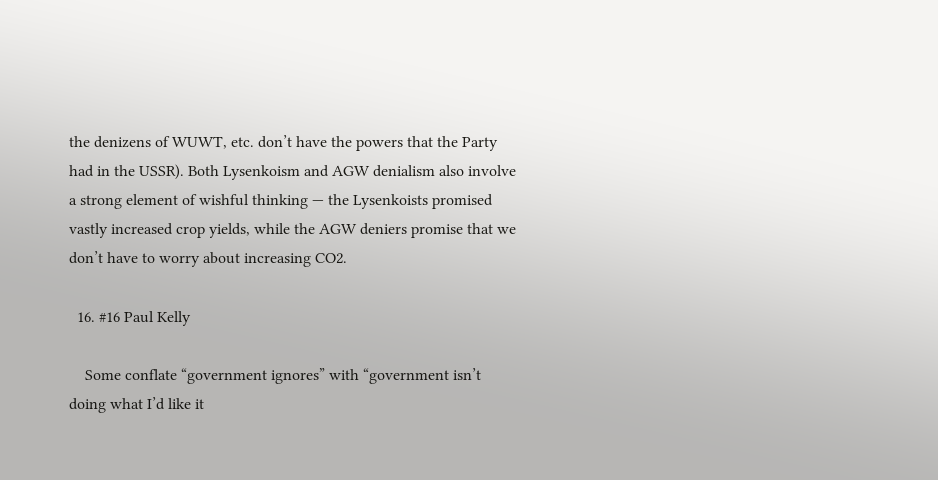the denizens of WUWT, etc. don’t have the powers that the Party had in the USSR). Both Lysenkoism and AGW denialism also involve a strong element of wishful thinking — the Lysenkoists promised vastly increased crop yields, while the AGW deniers promise that we don’t have to worry about increasing CO2.

  16. #16 Paul Kelly

    Some conflate “government ignores” with “government isn’t doing what I’d like it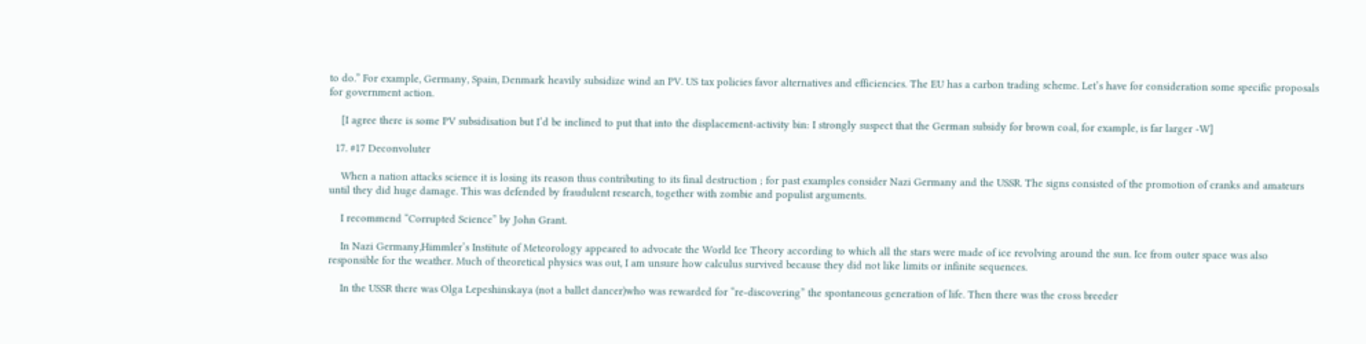to do.” For example, Germany, Spain, Denmark heavily subsidize wind an PV. US tax policies favor alternatives and efficiencies. The EU has a carbon trading scheme. Let’s have for consideration some specific proposals for government action.

    [I agree there is some PV subsidisation but I’d be inclined to put that into the displacement-activity bin: I strongly suspect that the German subsidy for brown coal, for example, is far larger -W]

  17. #17 Deconvoluter

    When a nation attacks science it is losing its reason thus contributing to its final destruction ; for past examples consider Nazi Germany and the USSR. The signs consisted of the promotion of cranks and amateurs until they did huge damage. This was defended by fraudulent research, together with zombie and populist arguments.

    I recommend “Corrupted Science” by John Grant.

    In Nazi Germany,Himmler’s Institute of Meteorology appeared to advocate the World Ice Theory according to which all the stars were made of ice revolving around the sun. Ice from outer space was also responsible for the weather. Much of theoretical physics was out, I am unsure how calculus survived because they did not like limits or infinite sequences.

    In the USSR there was Olga Lepeshinskaya (not a ballet dancer)who was rewarded for “re-discovering” the spontaneous generation of life. Then there was the cross breeder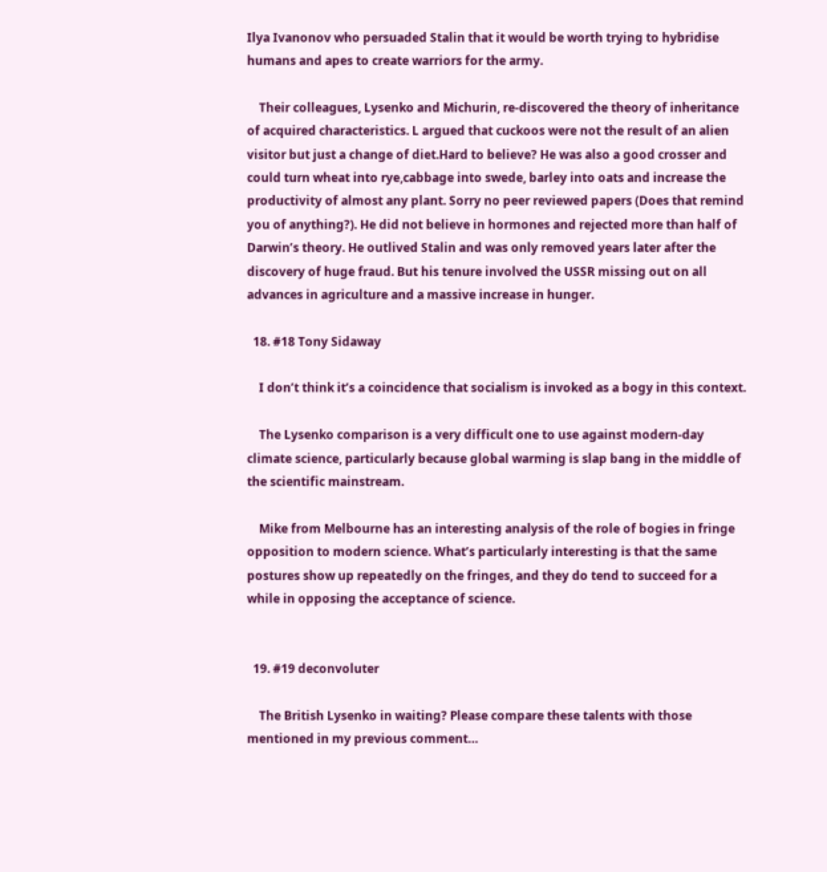Ilya Ivanonov who persuaded Stalin that it would be worth trying to hybridise humans and apes to create warriors for the army.

    Their colleagues, Lysenko and Michurin, re-discovered the theory of inheritance of acquired characteristics. L argued that cuckoos were not the result of an alien visitor but just a change of diet.Hard to believe? He was also a good crosser and could turn wheat into rye,cabbage into swede, barley into oats and increase the productivity of almost any plant. Sorry no peer reviewed papers (Does that remind you of anything?). He did not believe in hormones and rejected more than half of Darwin’s theory. He outlived Stalin and was only removed years later after the discovery of huge fraud. But his tenure involved the USSR missing out on all advances in agriculture and a massive increase in hunger.

  18. #18 Tony Sidaway

    I don’t think it’s a coincidence that socialism is invoked as a bogy in this context.

    The Lysenko comparison is a very difficult one to use against modern-day climate science, particularly because global warming is slap bang in the middle of the scientific mainstream.

    Mike from Melbourne has an interesting analysis of the role of bogies in fringe opposition to modern science. What’s particularly interesting is that the same postures show up repeatedly on the fringes, and they do tend to succeed for a while in opposing the acceptance of science.


  19. #19 deconvoluter

    The British Lysenko in waiting? Please compare these talents with those mentioned in my previous comment…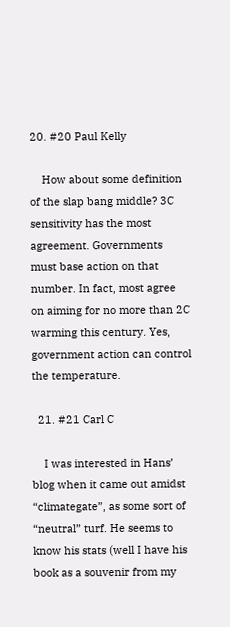20. #20 Paul Kelly

    How about some definition of the slap bang middle? 3C sensitivity has the most agreement. Governments must base action on that number. In fact, most agree on aiming for no more than 2C warming this century. Yes, government action can control the temperature.

  21. #21 Carl C

    I was interested in Hans’ blog when it came out amidst “climategate”, as some sort of “neutral” turf. He seems to know his stats (well I have his book as a souvenir from my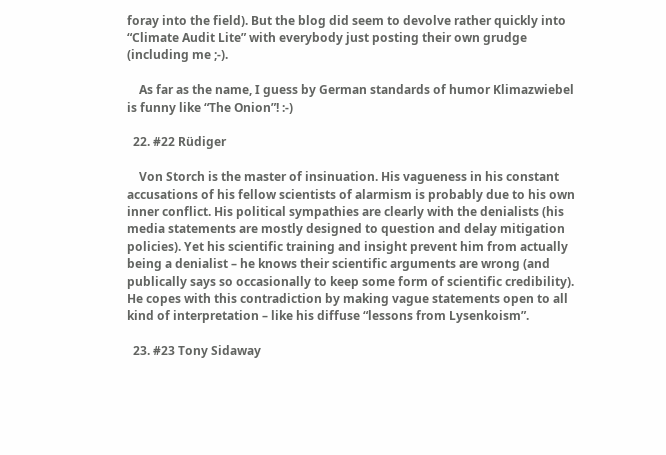foray into the field). But the blog did seem to devolve rather quickly into “Climate Audit Lite” with everybody just posting their own grudge (including me ;-).

    As far as the name, I guess by German standards of humor Klimazwiebel is funny like “The Onion”! :-)

  22. #22 Rüdiger

    Von Storch is the master of insinuation. His vagueness in his constant accusations of his fellow scientists of alarmism is probably due to his own inner conflict. His political sympathies are clearly with the denialists (his media statements are mostly designed to question and delay mitigation policies). Yet his scientific training and insight prevent him from actually being a denialist – he knows their scientific arguments are wrong (and publically says so occasionally to keep some form of scientific credibility). He copes with this contradiction by making vague statements open to all kind of interpretation – like his diffuse “lessons from Lysenkoism”.

  23. #23 Tony Sidaway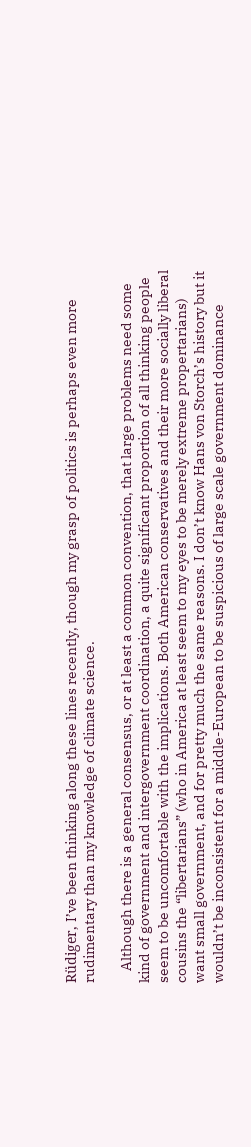Rüdiger, I’ve been thinking along these lines recently, though my grasp of politics is perhaps even more rudimentary than my knowledge of climate science.

    Although there is a general consensus, or at least a common convention, that large problems need some kind of government and intergovernment coordination, a quite significant proportion of all thinking people seem to be uncomfortable with the implications. Both American conservatives and their more socially liberal cousins the “libertarians” (who in America at least seem to my eyes to be merely extreme propertarians) want small government, and for pretty much the same reasons. I don’t know Hans von Storch’s history but it wouldn’t be inconsistent for a middle-European to be suspicious of large scale government dominance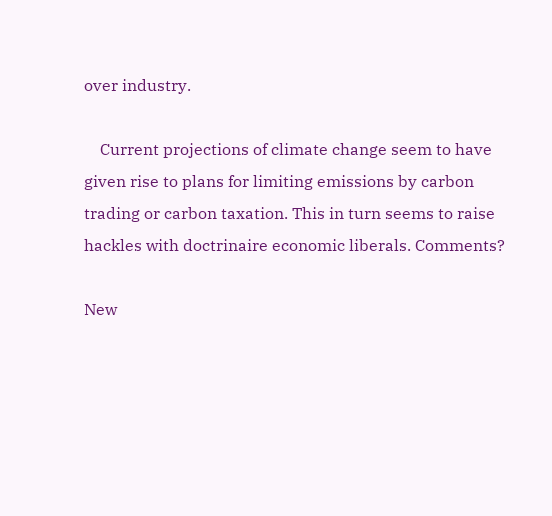over industry.

    Current projections of climate change seem to have given rise to plans for limiting emissions by carbon trading or carbon taxation. This in turn seems to raise hackles with doctrinaire economic liberals. Comments?

New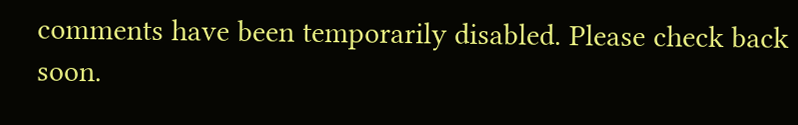comments have been temporarily disabled. Please check back soon.